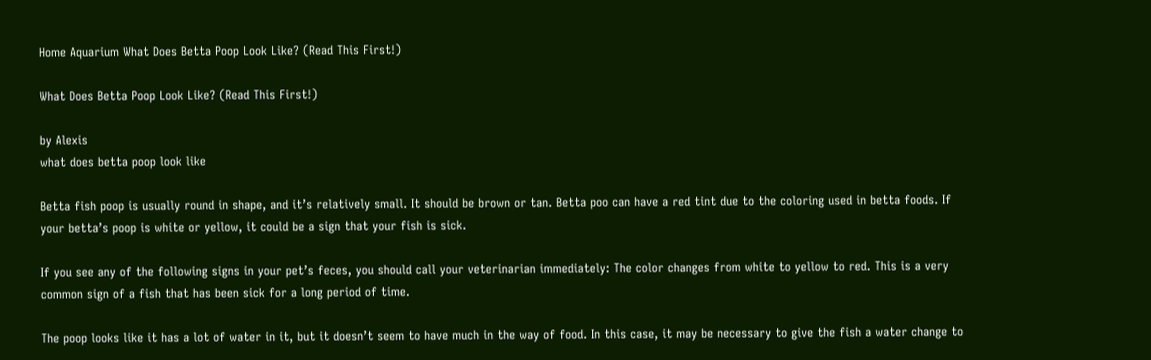Home Aquarium What Does Betta Poop Look Like? (Read This First!)

What Does Betta Poop Look Like? (Read This First!)

by Alexis
what does betta poop look like

Betta fish poop is usually round in shape, and it’s relatively small. It should be brown or tan. Betta poo can have a red tint due to the coloring used in betta foods. If your betta’s poop is white or yellow, it could be a sign that your fish is sick.

If you see any of the following signs in your pet’s feces, you should call your veterinarian immediately: The color changes from white to yellow to red. This is a very common sign of a fish that has been sick for a long period of time.

The poop looks like it has a lot of water in it, but it doesn’t seem to have much in the way of food. In this case, it may be necessary to give the fish a water change to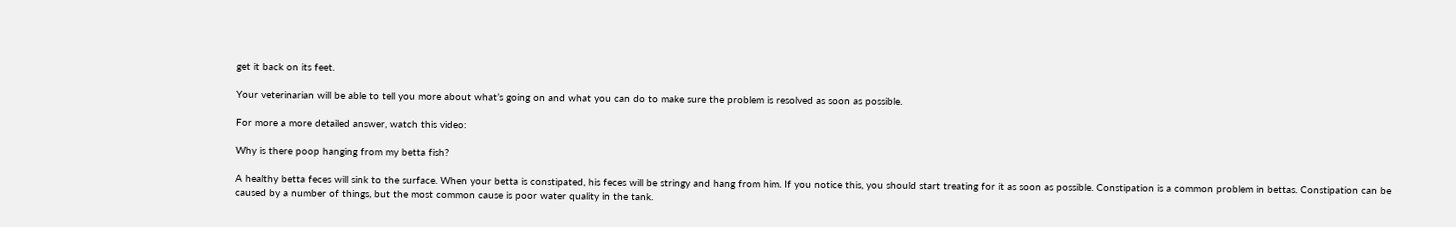get it back on its feet.

Your veterinarian will be able to tell you more about what’s going on and what you can do to make sure the problem is resolved as soon as possible.

For more a more detailed answer, watch this video:

Why is there poop hanging from my betta fish?

A healthy betta feces will sink to the surface. When your betta is constipated, his feces will be stringy and hang from him. If you notice this, you should start treating for it as soon as possible. Constipation is a common problem in bettas. Constipation can be caused by a number of things, but the most common cause is poor water quality in the tank.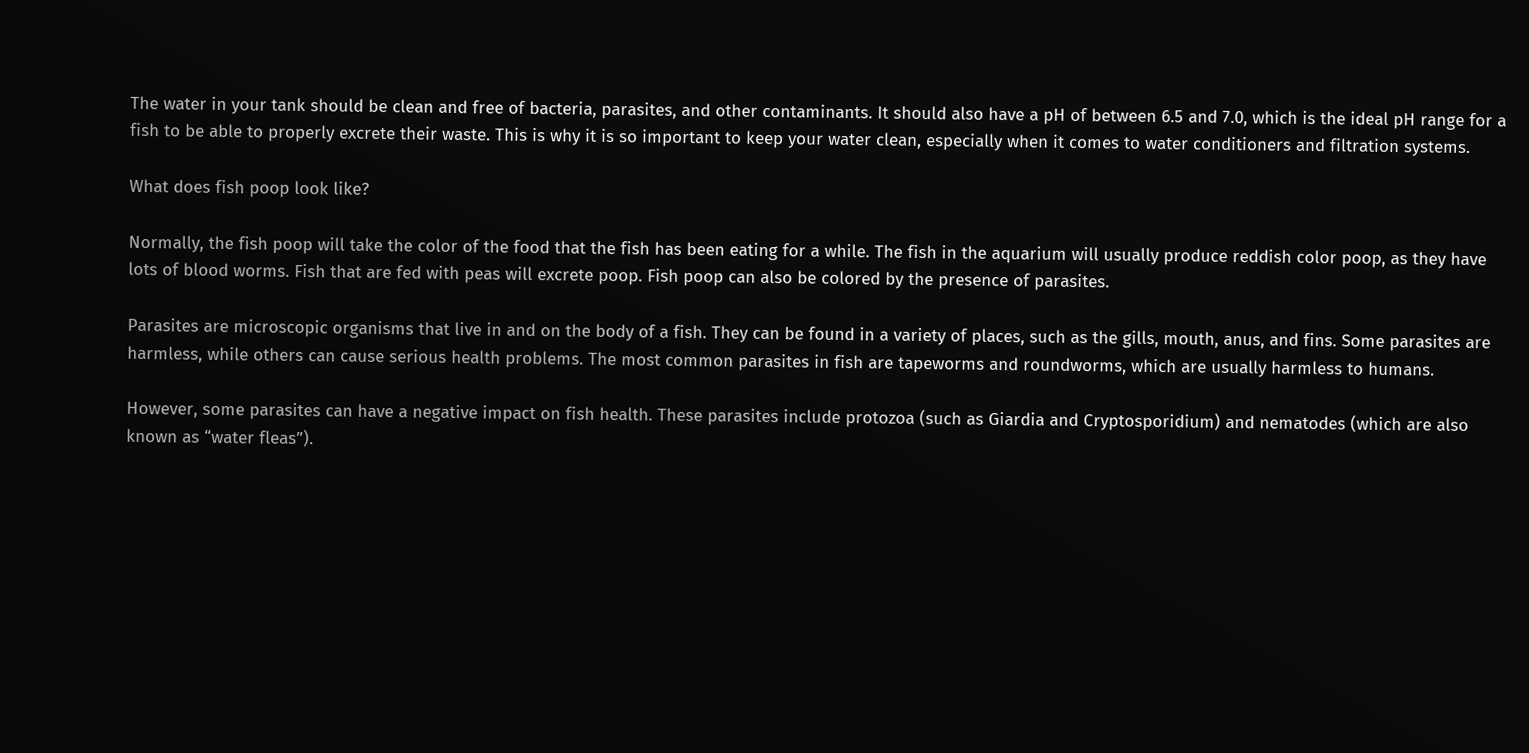The water in your tank should be clean and free of bacteria, parasites, and other contaminants. It should also have a pH of between 6.5 and 7.0, which is the ideal pH range for a fish to be able to properly excrete their waste. This is why it is so important to keep your water clean, especially when it comes to water conditioners and filtration systems.

What does fish poop look like?

Normally, the fish poop will take the color of the food that the fish has been eating for a while. The fish in the aquarium will usually produce reddish color poop, as they have lots of blood worms. Fish that are fed with peas will excrete poop. Fish poop can also be colored by the presence of parasites.

Parasites are microscopic organisms that live in and on the body of a fish. They can be found in a variety of places, such as the gills, mouth, anus, and fins. Some parasites are harmless, while others can cause serious health problems. The most common parasites in fish are tapeworms and roundworms, which are usually harmless to humans.

However, some parasites can have a negative impact on fish health. These parasites include protozoa (such as Giardia and Cryptosporidium) and nematodes (which are also known as “water fleas”).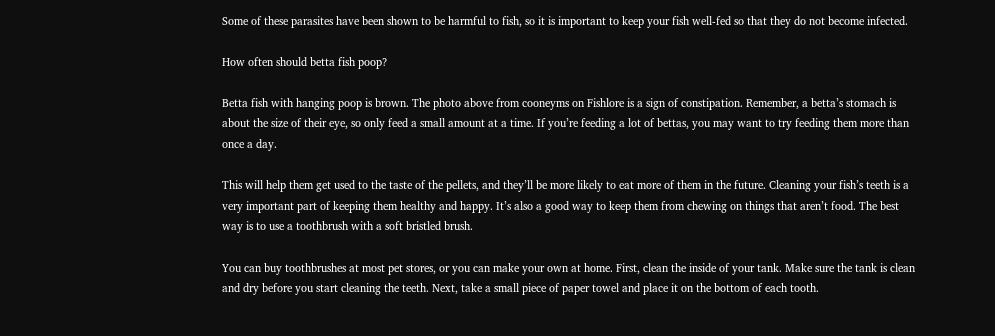Some of these parasites have been shown to be harmful to fish, so it is important to keep your fish well-fed so that they do not become infected.

How often should betta fish poop?

Betta fish with hanging poop is brown. The photo above from cooneyms on Fishlore is a sign of constipation. Remember, a betta’s stomach is about the size of their eye, so only feed a small amount at a time. If you’re feeding a lot of bettas, you may want to try feeding them more than once a day.

This will help them get used to the taste of the pellets, and they’ll be more likely to eat more of them in the future. Cleaning your fish’s teeth is a very important part of keeping them healthy and happy. It’s also a good way to keep them from chewing on things that aren’t food. The best way is to use a toothbrush with a soft bristled brush.

You can buy toothbrushes at most pet stores, or you can make your own at home. First, clean the inside of your tank. Make sure the tank is clean and dry before you start cleaning the teeth. Next, take a small piece of paper towel and place it on the bottom of each tooth.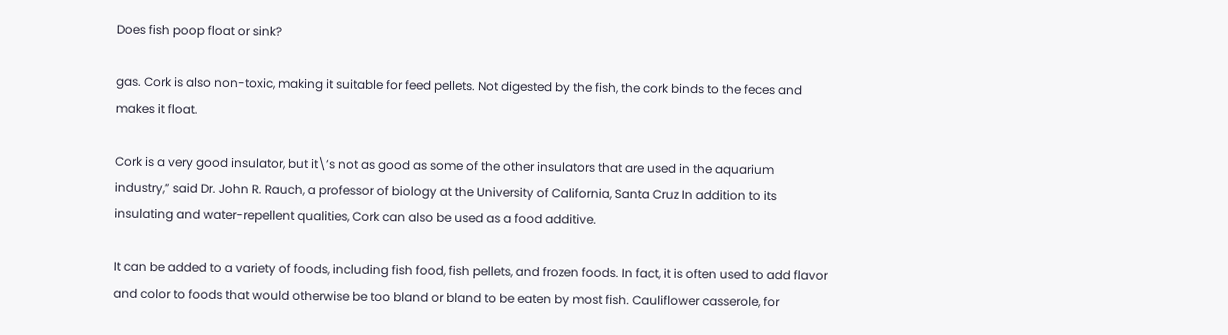Does fish poop float or sink?

gas. Cork is also non-toxic, making it suitable for feed pellets. Not digested by the fish, the cork binds to the feces and makes it float.

Cork is a very good insulator, but it\’s not as good as some of the other insulators that are used in the aquarium industry,” said Dr. John R. Rauch, a professor of biology at the University of California, Santa Cruz In addition to its insulating and water-repellent qualities, Cork can also be used as a food additive.

It can be added to a variety of foods, including fish food, fish pellets, and frozen foods. In fact, it is often used to add flavor and color to foods that would otherwise be too bland or bland to be eaten by most fish. Cauliflower casserole, for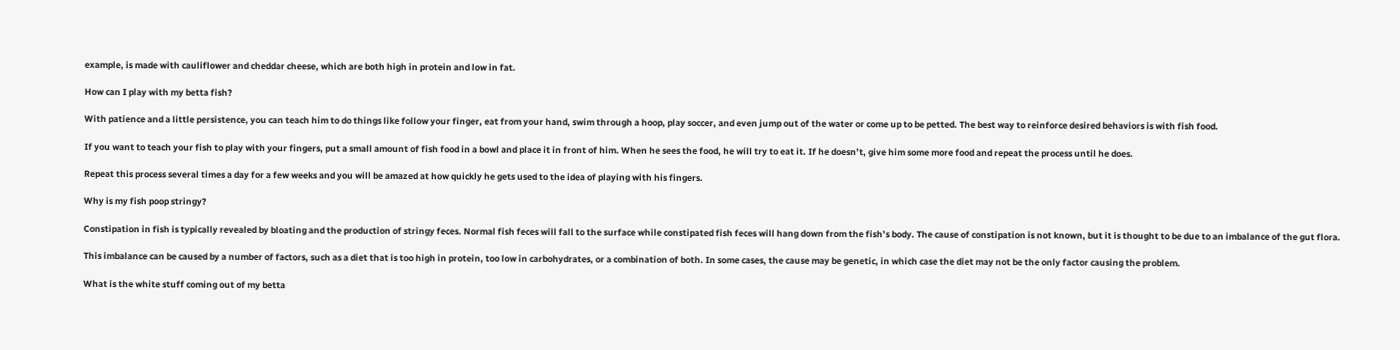example, is made with cauliflower and cheddar cheese, which are both high in protein and low in fat.

How can I play with my betta fish?

With patience and a little persistence, you can teach him to do things like follow your finger, eat from your hand, swim through a hoop, play soccer, and even jump out of the water or come up to be petted. The best way to reinforce desired behaviors is with fish food.

If you want to teach your fish to play with your fingers, put a small amount of fish food in a bowl and place it in front of him. When he sees the food, he will try to eat it. If he doesn’t, give him some more food and repeat the process until he does.

Repeat this process several times a day for a few weeks and you will be amazed at how quickly he gets used to the idea of playing with his fingers.

Why is my fish poop stringy?

Constipation in fish is typically revealed by bloating and the production of stringy feces. Normal fish feces will fall to the surface while constipated fish feces will hang down from the fish’s body. The cause of constipation is not known, but it is thought to be due to an imbalance of the gut flora.

This imbalance can be caused by a number of factors, such as a diet that is too high in protein, too low in carbohydrates, or a combination of both. In some cases, the cause may be genetic, in which case the diet may not be the only factor causing the problem.

What is the white stuff coming out of my betta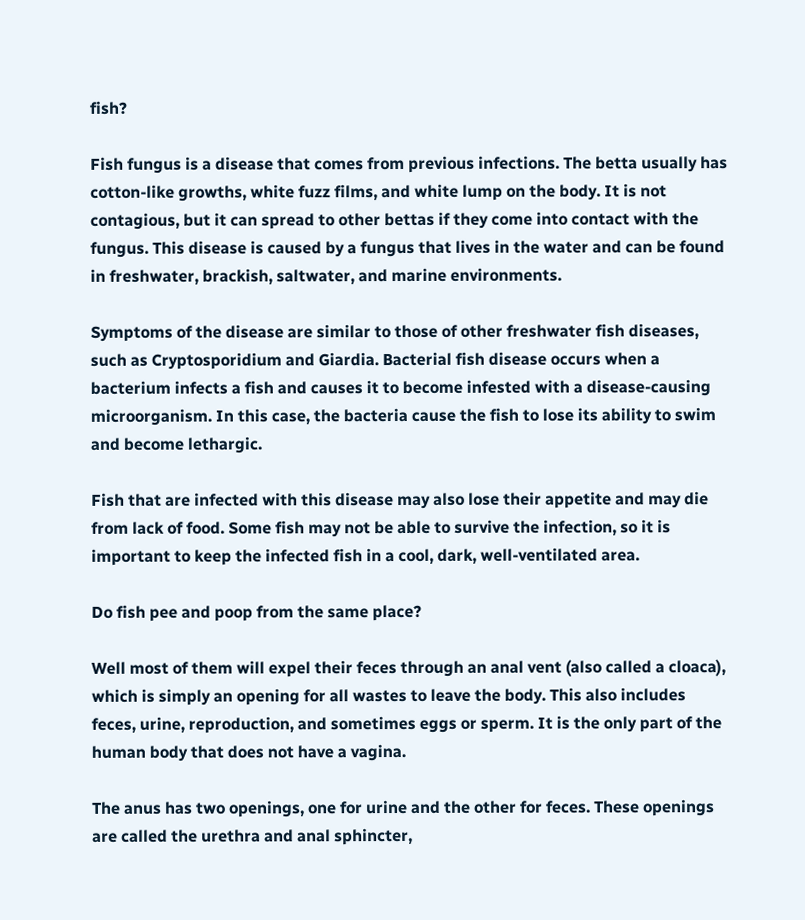fish?

Fish fungus is a disease that comes from previous infections. The betta usually has cotton-like growths, white fuzz films, and white lump on the body. It is not contagious, but it can spread to other bettas if they come into contact with the fungus. This disease is caused by a fungus that lives in the water and can be found in freshwater, brackish, saltwater, and marine environments.

Symptoms of the disease are similar to those of other freshwater fish diseases, such as Cryptosporidium and Giardia. Bacterial fish disease occurs when a bacterium infects a fish and causes it to become infested with a disease-causing microorganism. In this case, the bacteria cause the fish to lose its ability to swim and become lethargic.

Fish that are infected with this disease may also lose their appetite and may die from lack of food. Some fish may not be able to survive the infection, so it is important to keep the infected fish in a cool, dark, well-ventilated area.

Do fish pee and poop from the same place?

Well most of them will expel their feces through an anal vent (also called a cloaca), which is simply an opening for all wastes to leave the body. This also includes feces, urine, reproduction, and sometimes eggs or sperm. It is the only part of the human body that does not have a vagina.

The anus has two openings, one for urine and the other for feces. These openings are called the urethra and anal sphincter,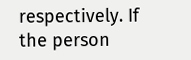respectively. If the person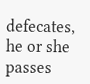defecates, he or she passes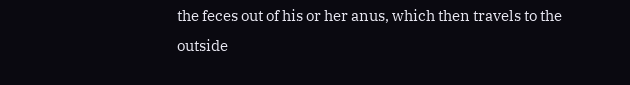the feces out of his or her anus, which then travels to the outside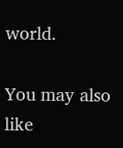world.

You may also like